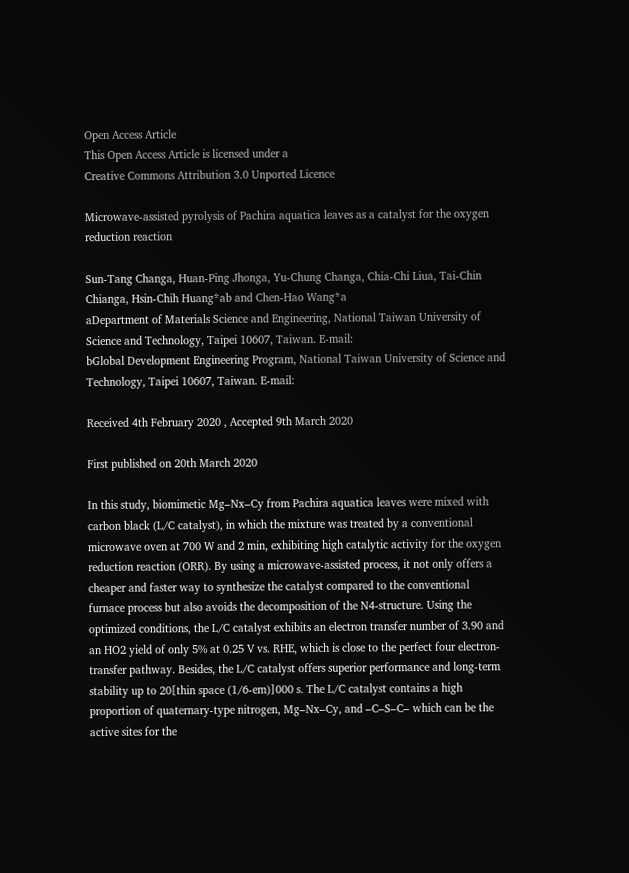Open Access Article
This Open Access Article is licensed under a
Creative Commons Attribution 3.0 Unported Licence

Microwave-assisted pyrolysis of Pachira aquatica leaves as a catalyst for the oxygen reduction reaction

Sun-Tang Changa, Huan-Ping Jhonga, Yu-Chung Changa, Chia-Chi Liua, Tai-Chin Chianga, Hsin-Chih Huang*ab and Chen-Hao Wang*a
aDepartment of Materials Science and Engineering, National Taiwan University of Science and Technology, Taipei 10607, Taiwan. E-mail:
bGlobal Development Engineering Program, National Taiwan University of Science and Technology, Taipei 10607, Taiwan. E-mail:

Received 4th February 2020 , Accepted 9th March 2020

First published on 20th March 2020

In this study, biomimetic Mg–Nx–Cy from Pachira aquatica leaves were mixed with carbon black (L/C catalyst), in which the mixture was treated by a conventional microwave oven at 700 W and 2 min, exhibiting high catalytic activity for the oxygen reduction reaction (ORR). By using a microwave-assisted process, it not only offers a cheaper and faster way to synthesize the catalyst compared to the conventional furnace process but also avoids the decomposition of the N4-structure. Using the optimized conditions, the L/C catalyst exhibits an electron transfer number of 3.90 and an HO2 yield of only 5% at 0.25 V vs. RHE, which is close to the perfect four electron-transfer pathway. Besides, the L/C catalyst offers superior performance and long-term stability up to 20[thin space (1/6-em)]000 s. The L/C catalyst contains a high proportion of quaternary-type nitrogen, Mg–Nx–Cy, and –C–S–C– which can be the active sites for the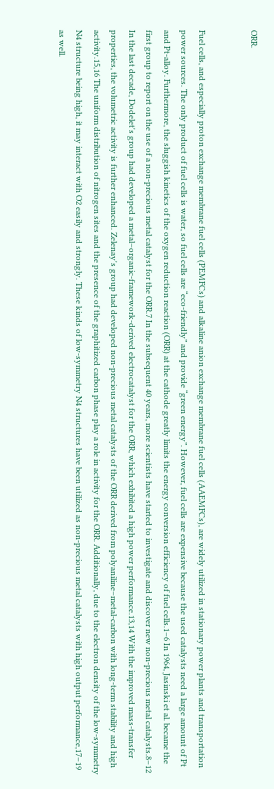ORR.


Fuel cells, and especially proton exchange membrane fuel cells (PEMFCs) and alkaline anion exchange membrane fuel cells (AAEMFCs), are widely utilized in stationary power plants and transportation power sources. The only product of fuel cells is water, so fuel cells are “eco-friendly” and provide “green energy”. However, fuel cells are expensive because the used catalysts need a large amount of Pt and Pt-alloy. Furthermore, the sluggish kinetics of the oxygen reduction reaction (ORR) at the cathode greatly limits the energy conversion efficiency of fuel cells.1–6 In 1964, Jasinski et al. became the first group to report on the use of a non-precious metal catalyst for the ORR.7 In the subsequent 40 years, more scientists have started to investigate and discover new non-precious metal catalysts.8–12 In the last decade, Dodelet's group had developed a metal–organic-framework-derived electrocatalyst for the ORR, which exhibited a high power performance.13,14 With the improved mass-transfer properties, the volumetric activity is further enhanced. Zelenay's group had developed non-precious metal catalysts of the ORR derived from polyaniline–metal-carbon with long-term stability and high activity.15,16 The uniform distribution of nitrogen sites and the presence of the graphitized carbon phase play a role in activity for the ORR. Additionally, due to the electron density of the low-symmetry N4 structure being high, it may interact with O2 easily and strongly. These kinds of low-symmetry N4 structures have been utilized as non-precious metal catalysts with high output performance,17–19 as well.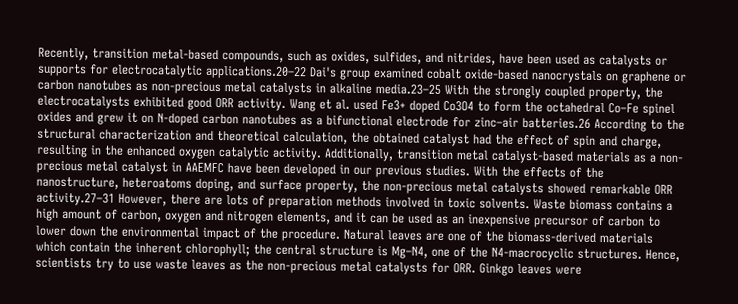Recently, transition metal-based compounds, such as oxides, sulfides, and nitrides, have been used as catalysts or supports for electrocatalytic applications.20–22 Dai's group examined cobalt oxide-based nanocrystals on graphene or carbon nanotubes as non-precious metal catalysts in alkaline media.23–25 With the strongly coupled property, the electrocatalysts exhibited good ORR activity. Wang et al. used Fe3+ doped Co3O4 to form the octahedral Co–Fe spinel oxides and grew it on N-doped carbon nanotubes as a bifunctional electrode for zinc–air batteries.26 According to the structural characterization and theoretical calculation, the obtained catalyst had the effect of spin and charge, resulting in the enhanced oxygen catalytic activity. Additionally, transition metal catalyst-based materials as a non-precious metal catalyst in AAEMFC have been developed in our previous studies. With the effects of the nanostructure, heteroatoms doping, and surface property, the non-precious metal catalysts showed remarkable ORR activity.27–31 However, there are lots of preparation methods involved in toxic solvents. Waste biomass contains a high amount of carbon, oxygen and nitrogen elements, and it can be used as an inexpensive precursor of carbon to lower down the environmental impact of the procedure. Natural leaves are one of the biomass-derived materials which contain the inherent chlorophyll; the central structure is Mg–N4, one of the N4-macrocyclic structures. Hence, scientists try to use waste leaves as the non-precious metal catalysts for ORR. Ginkgo leaves were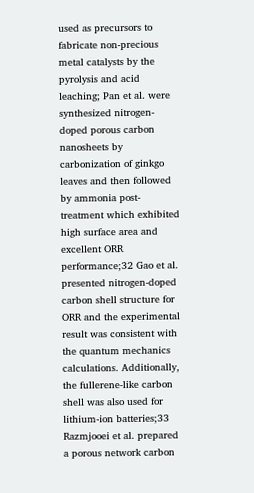used as precursors to fabricate non-precious metal catalysts by the pyrolysis and acid leaching; Pan et al. were synthesized nitrogen-doped porous carbon nanosheets by carbonization of ginkgo leaves and then followed by ammonia post-treatment which exhibited high surface area and excellent ORR performance;32 Gao et al. presented nitrogen-doped carbon shell structure for ORR and the experimental result was consistent with the quantum mechanics calculations. Additionally, the fullerene-like carbon shell was also used for lithium-ion batteries;33 Razmjooei et al. prepared a porous network carbon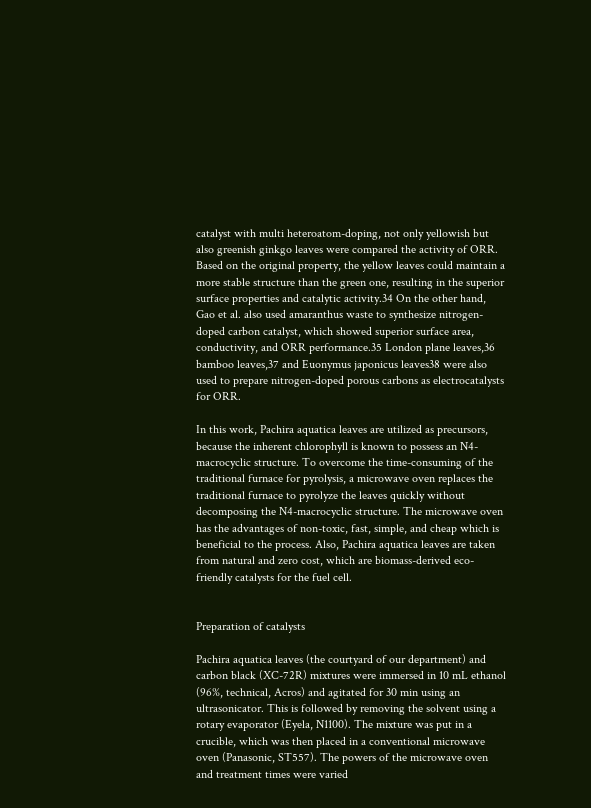catalyst with multi heteroatom-doping, not only yellowish but also greenish ginkgo leaves were compared the activity of ORR. Based on the original property, the yellow leaves could maintain a more stable structure than the green one, resulting in the superior surface properties and catalytic activity.34 On the other hand, Gao et al. also used amaranthus waste to synthesize nitrogen-doped carbon catalyst, which showed superior surface area, conductivity, and ORR performance.35 London plane leaves,36 bamboo leaves,37 and Euonymus japonicus leaves38 were also used to prepare nitrogen-doped porous carbons as electrocatalysts for ORR.

In this work, Pachira aquatica leaves are utilized as precursors, because the inherent chlorophyll is known to possess an N4-macrocyclic structure. To overcome the time-consuming of the traditional furnace for pyrolysis, a microwave oven replaces the traditional furnace to pyrolyze the leaves quickly without decomposing the N4-macrocyclic structure. The microwave oven has the advantages of non-toxic, fast, simple, and cheap which is beneficial to the process. Also, Pachira aquatica leaves are taken from natural and zero cost, which are biomass-derived eco-friendly catalysts for the fuel cell.


Preparation of catalysts

Pachira aquatica leaves (the courtyard of our department) and carbon black (XC-72R) mixtures were immersed in 10 mL ethanol (96%, technical, Acros) and agitated for 30 min using an ultrasonicator. This is followed by removing the solvent using a rotary evaporator (Eyela, N1100). The mixture was put in a crucible, which was then placed in a conventional microwave oven (Panasonic, ST557). The powers of the microwave oven and treatment times were varied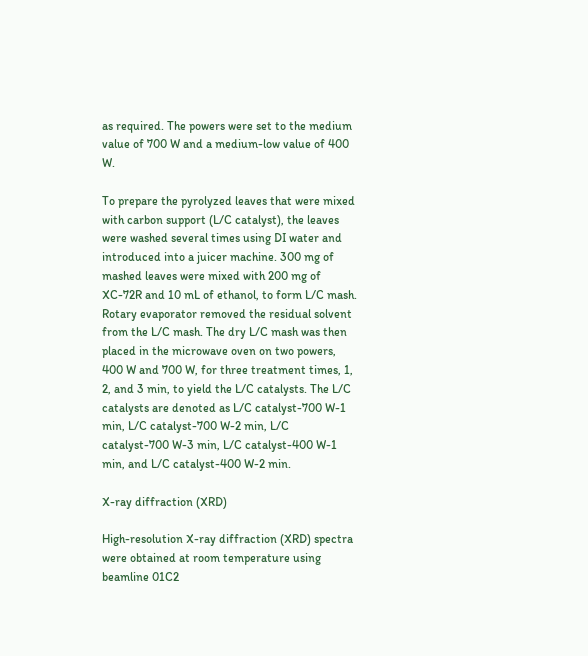as required. The powers were set to the medium value of 700 W and a medium-low value of 400 W.

To prepare the pyrolyzed leaves that were mixed with carbon support (L/C catalyst), the leaves were washed several times using DI water and introduced into a juicer machine. 300 mg of mashed leaves were mixed with 200 mg of XC-72R and 10 mL of ethanol, to form L/C mash. Rotary evaporator removed the residual solvent from the L/C mash. The dry L/C mash was then placed in the microwave oven on two powers, 400 W and 700 W, for three treatment times, 1, 2, and 3 min, to yield the L/C catalysts. The L/C catalysts are denoted as L/C catalyst-700 W-1 min, L/C catalyst-700 W-2 min, L/C catalyst-700 W-3 min, L/C catalyst-400 W-1 min, and L/C catalyst-400 W-2 min.

X-ray diffraction (XRD)

High-resolution X-ray diffraction (XRD) spectra were obtained at room temperature using beamline 01C2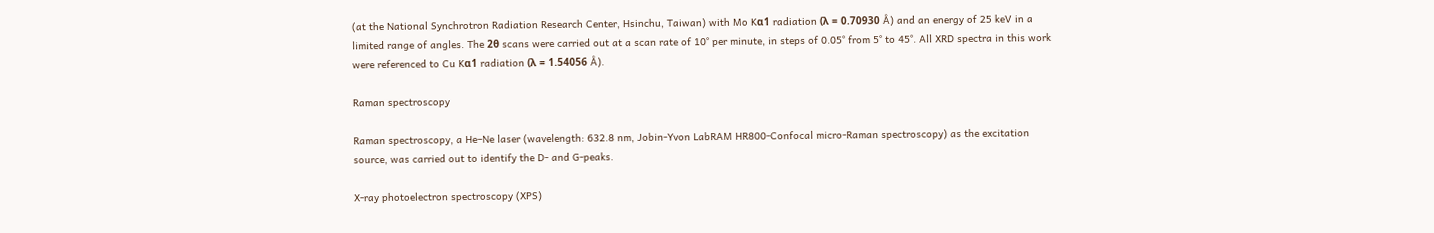(at the National Synchrotron Radiation Research Center, Hsinchu, Taiwan) with Mo Kα1 radiation (λ = 0.70930 Å) and an energy of 25 keV in a limited range of angles. The 2θ scans were carried out at a scan rate of 10° per minute, in steps of 0.05° from 5° to 45°. All XRD spectra in this work were referenced to Cu Kα1 radiation (λ = 1.54056 Å).

Raman spectroscopy

Raman spectroscopy, a He–Ne laser (wavelength: 632.8 nm, Jobin-Yvon LabRAM HR800-Confocal micro-Raman spectroscopy) as the excitation source, was carried out to identify the D- and G-peaks.

X-ray photoelectron spectroscopy (XPS)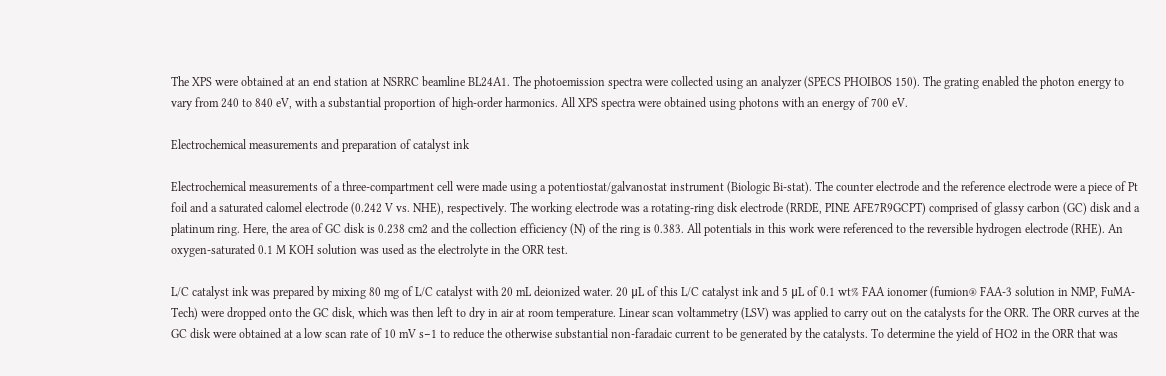The XPS were obtained at an end station at NSRRC beamline BL24A1. The photoemission spectra were collected using an analyzer (SPECS PHOIBOS 150). The grating enabled the photon energy to vary from 240 to 840 eV, with a substantial proportion of high-order harmonics. All XPS spectra were obtained using photons with an energy of 700 eV.

Electrochemical measurements and preparation of catalyst ink

Electrochemical measurements of a three-compartment cell were made using a potentiostat/galvanostat instrument (Biologic Bi-stat). The counter electrode and the reference electrode were a piece of Pt foil and a saturated calomel electrode (0.242 V vs. NHE), respectively. The working electrode was a rotating-ring disk electrode (RRDE, PINE AFE7R9GCPT) comprised of glassy carbon (GC) disk and a platinum ring. Here, the area of GC disk is 0.238 cm2 and the collection efficiency (N) of the ring is 0.383. All potentials in this work were referenced to the reversible hydrogen electrode (RHE). An oxygen-saturated 0.1 M KOH solution was used as the electrolyte in the ORR test.

L/C catalyst ink was prepared by mixing 80 mg of L/C catalyst with 20 mL deionized water. 20 μL of this L/C catalyst ink and 5 μL of 0.1 wt% FAA ionomer (fumion® FAA-3 solution in NMP, FuMA-Tech) were dropped onto the GC disk, which was then left to dry in air at room temperature. Linear scan voltammetry (LSV) was applied to carry out on the catalysts for the ORR. The ORR curves at the GC disk were obtained at a low scan rate of 10 mV s−1 to reduce the otherwise substantial non-faradaic current to be generated by the catalysts. To determine the yield of HO2 in the ORR that was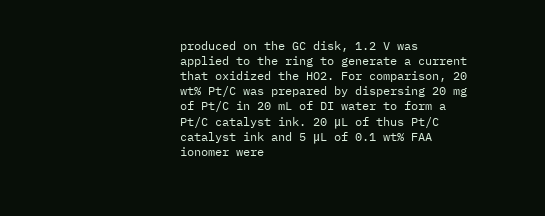produced on the GC disk, 1.2 V was applied to the ring to generate a current that oxidized the HO2. For comparison, 20 wt% Pt/C was prepared by dispersing 20 mg of Pt/C in 20 mL of DI water to form a Pt/C catalyst ink. 20 μL of thus Pt/C catalyst ink and 5 μL of 0.1 wt% FAA ionomer were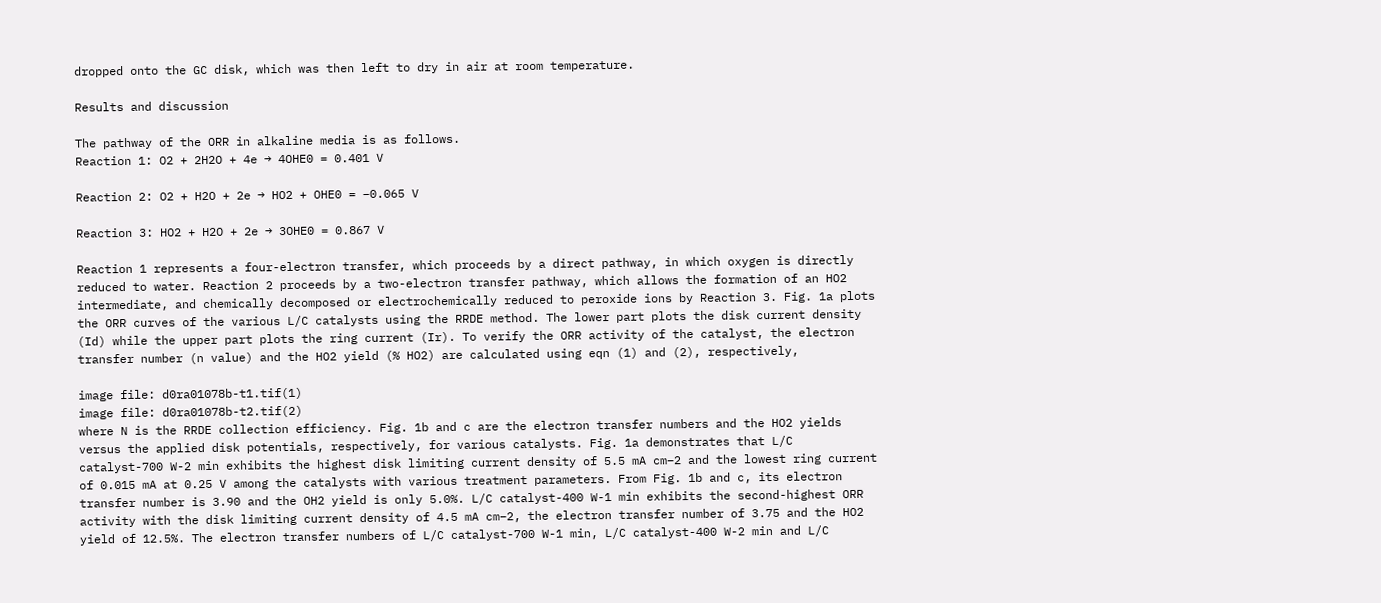dropped onto the GC disk, which was then left to dry in air at room temperature.

Results and discussion

The pathway of the ORR in alkaline media is as follows.
Reaction 1: O2 + 2H2O + 4e → 4OHE0 = 0.401 V

Reaction 2: O2 + H2O + 2e → HO2 + OHE0 = −0.065 V

Reaction 3: HO2 + H2O + 2e → 3OHE0 = 0.867 V

Reaction 1 represents a four-electron transfer, which proceeds by a direct pathway, in which oxygen is directly reduced to water. Reaction 2 proceeds by a two-electron transfer pathway, which allows the formation of an HO2 intermediate, and chemically decomposed or electrochemically reduced to peroxide ions by Reaction 3. Fig. 1a plots the ORR curves of the various L/C catalysts using the RRDE method. The lower part plots the disk current density (Id) while the upper part plots the ring current (Ir). To verify the ORR activity of the catalyst, the electron transfer number (n value) and the HO2 yield (% HO2) are calculated using eqn (1) and (2), respectively,

image file: d0ra01078b-t1.tif(1)
image file: d0ra01078b-t2.tif(2)
where N is the RRDE collection efficiency. Fig. 1b and c are the electron transfer numbers and the HO2 yields versus the applied disk potentials, respectively, for various catalysts. Fig. 1a demonstrates that L/C catalyst-700 W-2 min exhibits the highest disk limiting current density of 5.5 mA cm−2 and the lowest ring current of 0.015 mA at 0.25 V among the catalysts with various treatment parameters. From Fig. 1b and c, its electron transfer number is 3.90 and the OH2 yield is only 5.0%. L/C catalyst-400 W-1 min exhibits the second-highest ORR activity with the disk limiting current density of 4.5 mA cm−2, the electron transfer number of 3.75 and the HO2 yield of 12.5%. The electron transfer numbers of L/C catalyst-700 W-1 min, L/C catalyst-400 W-2 min and L/C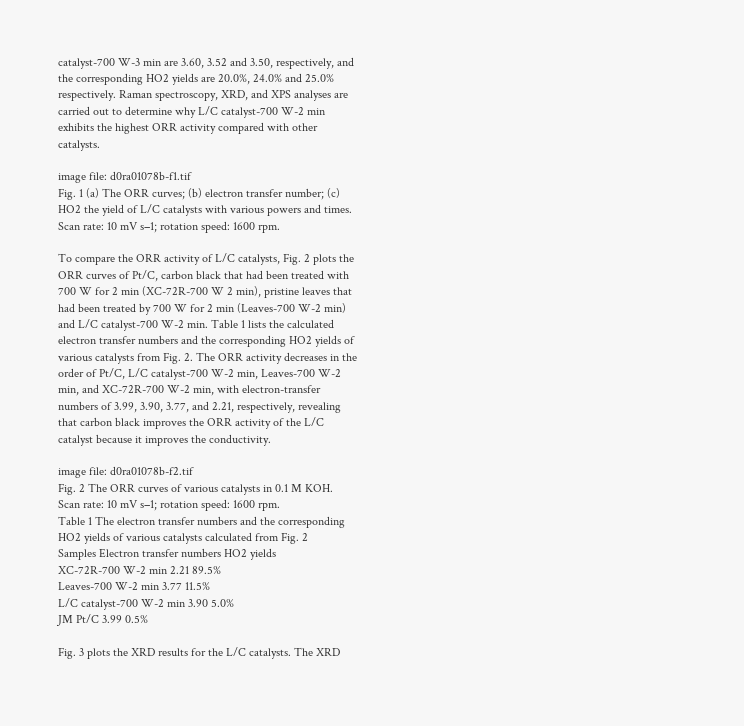catalyst-700 W-3 min are 3.60, 3.52 and 3.50, respectively, and the corresponding HO2 yields are 20.0%, 24.0% and 25.0% respectively. Raman spectroscopy, XRD, and XPS analyses are carried out to determine why L/C catalyst-700 W-2 min exhibits the highest ORR activity compared with other catalysts.

image file: d0ra01078b-f1.tif
Fig. 1 (a) The ORR curves; (b) electron transfer number; (c) HO2 the yield of L/C catalysts with various powers and times. Scan rate: 10 mV s−1; rotation speed: 1600 rpm.

To compare the ORR activity of L/C catalysts, Fig. 2 plots the ORR curves of Pt/C, carbon black that had been treated with 700 W for 2 min (XC-72R-700 W 2 min), pristine leaves that had been treated by 700 W for 2 min (Leaves-700 W-2 min) and L/C catalyst-700 W-2 min. Table 1 lists the calculated electron transfer numbers and the corresponding HO2 yields of various catalysts from Fig. 2. The ORR activity decreases in the order of Pt/C, L/C catalyst-700 W-2 min, Leaves-700 W-2 min, and XC-72R-700 W-2 min, with electron-transfer numbers of 3.99, 3.90, 3.77, and 2.21, respectively, revealing that carbon black improves the ORR activity of the L/C catalyst because it improves the conductivity.

image file: d0ra01078b-f2.tif
Fig. 2 The ORR curves of various catalysts in 0.1 M KOH. Scan rate: 10 mV s−1; rotation speed: 1600 rpm.
Table 1 The electron transfer numbers and the corresponding HO2 yields of various catalysts calculated from Fig. 2
Samples Electron transfer numbers HO2 yields
XC-72R-700 W-2 min 2.21 89.5%
Leaves-700 W-2 min 3.77 11.5%
L/C catalyst-700 W-2 min 3.90 5.0%
JM Pt/C 3.99 0.5%

Fig. 3 plots the XRD results for the L/C catalysts. The XRD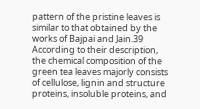pattern of the pristine leaves is similar to that obtained by the works of Bajpai and Jain.39 According to their description, the chemical composition of the green tea leaves majorly consists of cellulose, lignin and structure proteins, insoluble proteins, and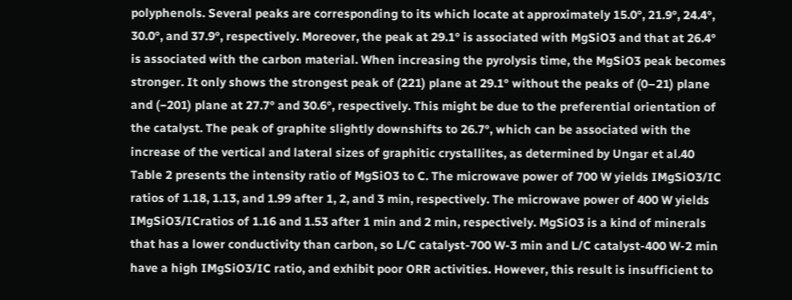polyphenols. Several peaks are corresponding to its which locate at approximately 15.0°, 21.9°, 24.4°, 30.0°, and 37.9°, respectively. Moreover, the peak at 29.1° is associated with MgSiO3 and that at 26.4° is associated with the carbon material. When increasing the pyrolysis time, the MgSiO3 peak becomes stronger. It only shows the strongest peak of (221) plane at 29.1° without the peaks of (0–21) plane and (−201) plane at 27.7° and 30.6°, respectively. This might be due to the preferential orientation of the catalyst. The peak of graphite slightly downshifts to 26.7°, which can be associated with the increase of the vertical and lateral sizes of graphitic crystallites, as determined by Ungar et al.40 Table 2 presents the intensity ratio of MgSiO3 to C. The microwave power of 700 W yields IMgSiO3/IC ratios of 1.18, 1.13, and 1.99 after 1, 2, and 3 min, respectively. The microwave power of 400 W yields IMgSiO3/ICratios of 1.16 and 1.53 after 1 min and 2 min, respectively. MgSiO3 is a kind of minerals that has a lower conductivity than carbon, so L/C catalyst-700 W-3 min and L/C catalyst-400 W-2 min have a high IMgSiO3/IC ratio, and exhibit poor ORR activities. However, this result is insufficient to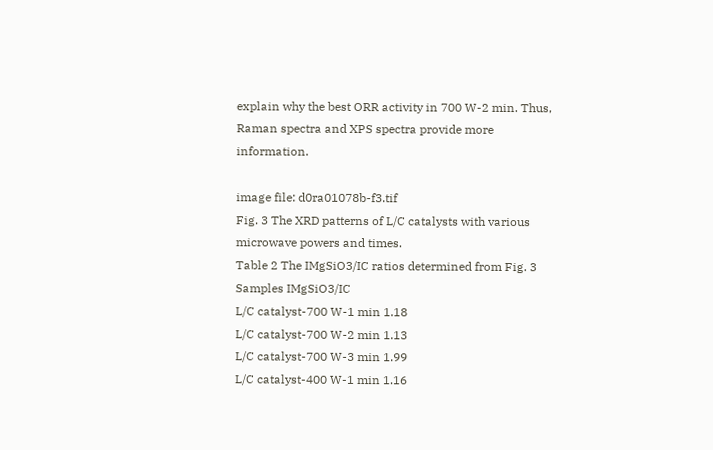explain why the best ORR activity in 700 W-2 min. Thus, Raman spectra and XPS spectra provide more information.

image file: d0ra01078b-f3.tif
Fig. 3 The XRD patterns of L/C catalysts with various microwave powers and times.
Table 2 The IMgSiO3/IC ratios determined from Fig. 3
Samples IMgSiO3/IC
L/C catalyst-700 W-1 min 1.18
L/C catalyst-700 W-2 min 1.13
L/C catalyst-700 W-3 min 1.99
L/C catalyst-400 W-1 min 1.16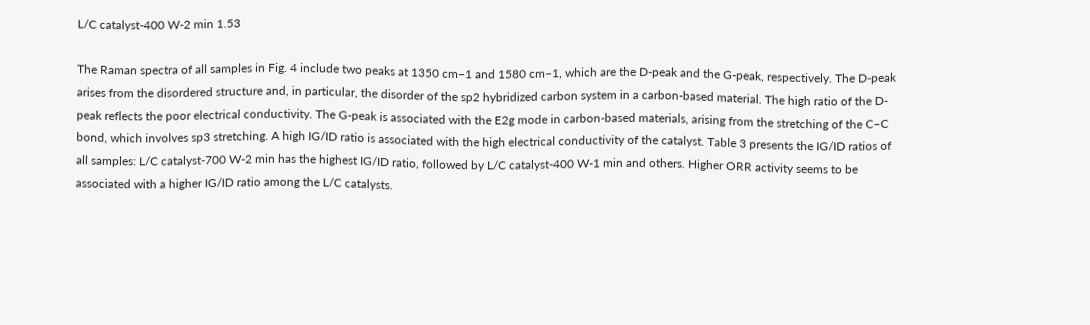L/C catalyst-400 W-2 min 1.53

The Raman spectra of all samples in Fig. 4 include two peaks at 1350 cm−1 and 1580 cm−1, which are the D-peak and the G-peak, respectively. The D-peak arises from the disordered structure and, in particular, the disorder of the sp2 hybridized carbon system in a carbon-based material. The high ratio of the D-peak reflects the poor electrical conductivity. The G-peak is associated with the E2g mode in carbon-based materials, arising from the stretching of the C–C bond, which involves sp3 stretching. A high IG/ID ratio is associated with the high electrical conductivity of the catalyst. Table 3 presents the IG/ID ratios of all samples: L/C catalyst-700 W-2 min has the highest IG/ID ratio, followed by L/C catalyst-400 W-1 min and others. Higher ORR activity seems to be associated with a higher IG/ID ratio among the L/C catalysts.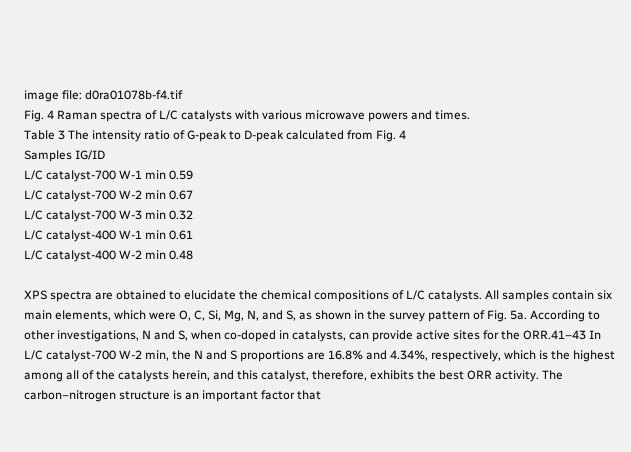image file: d0ra01078b-f4.tif
Fig. 4 Raman spectra of L/C catalysts with various microwave powers and times.
Table 3 The intensity ratio of G-peak to D-peak calculated from Fig. 4
Samples IG/ID
L/C catalyst-700 W-1 min 0.59
L/C catalyst-700 W-2 min 0.67
L/C catalyst-700 W-3 min 0.32
L/C catalyst-400 W-1 min 0.61
L/C catalyst-400 W-2 min 0.48

XPS spectra are obtained to elucidate the chemical compositions of L/C catalysts. All samples contain six main elements, which were O, C, Si, Mg, N, and S, as shown in the survey pattern of Fig. 5a. According to other investigations, N and S, when co-doped in catalysts, can provide active sites for the ORR.41–43 In L/C catalyst-700 W-2 min, the N and S proportions are 16.8% and 4.34%, respectively, which is the highest among all of the catalysts herein, and this catalyst, therefore, exhibits the best ORR activity. The carbon–nitrogen structure is an important factor that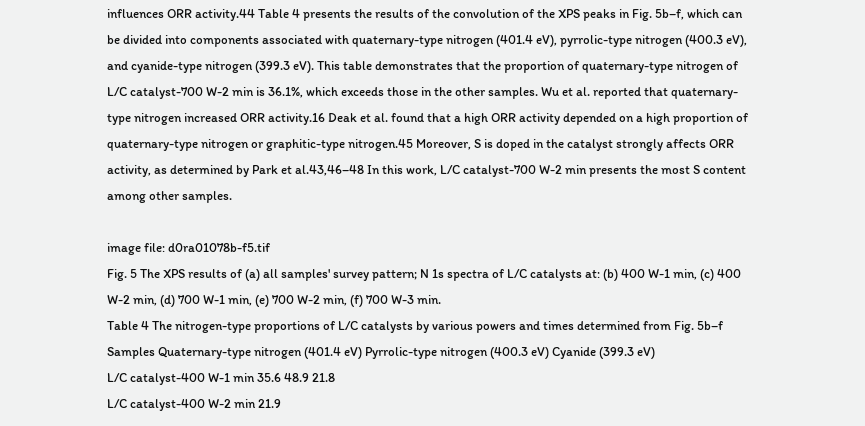influences ORR activity.44 Table 4 presents the results of the convolution of the XPS peaks in Fig. 5b–f, which can be divided into components associated with quaternary-type nitrogen (401.4 eV), pyrrolic-type nitrogen (400.3 eV), and cyanide-type nitrogen (399.3 eV). This table demonstrates that the proportion of quaternary-type nitrogen of L/C catalyst-700 W-2 min is 36.1%, which exceeds those in the other samples. Wu et al. reported that quaternary-type nitrogen increased ORR activity.16 Deak et al. found that a high ORR activity depended on a high proportion of quaternary-type nitrogen or graphitic-type nitrogen.45 Moreover, S is doped in the catalyst strongly affects ORR activity, as determined by Park et al.43,46–48 In this work, L/C catalyst-700 W-2 min presents the most S content among other samples.

image file: d0ra01078b-f5.tif
Fig. 5 The XPS results of (a) all samples' survey pattern; N 1s spectra of L/C catalysts at: (b) 400 W-1 min, (c) 400 W-2 min, (d) 700 W-1 min, (e) 700 W-2 min, (f) 700 W-3 min.
Table 4 The nitrogen-type proportions of L/C catalysts by various powers and times determined from Fig. 5b–f
Samples Quaternary-type nitrogen (401.4 eV) Pyrrolic-type nitrogen (400.3 eV) Cyanide (399.3 eV)
L/C catalyst-400 W-1 min 35.6 48.9 21.8
L/C catalyst-400 W-2 min 21.9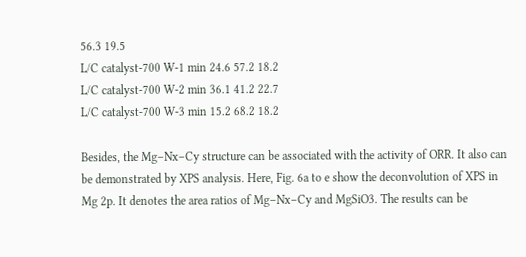56.3 19.5
L/C catalyst-700 W-1 min 24.6 57.2 18.2
L/C catalyst-700 W-2 min 36.1 41.2 22.7
L/C catalyst-700 W-3 min 15.2 68.2 18.2

Besides, the Mg–Nx–Cy structure can be associated with the activity of ORR. It also can be demonstrated by XPS analysis. Here, Fig. 6a to e show the deconvolution of XPS in Mg 2p. It denotes the area ratios of Mg–Nx–Cy and MgSiO3. The results can be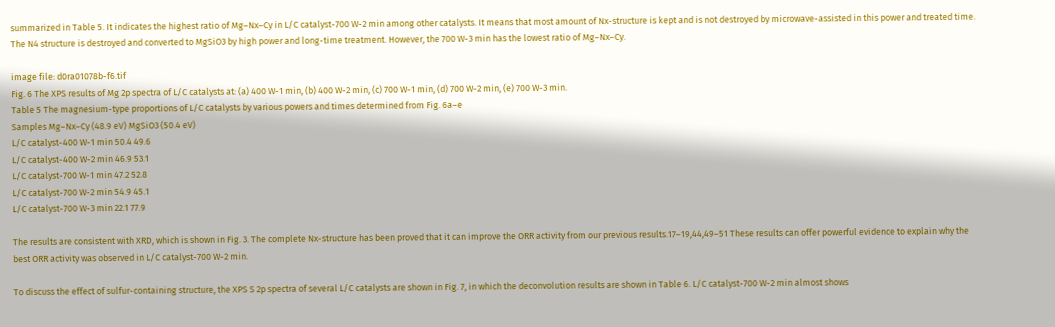summarized in Table 5. It indicates the highest ratio of Mg–Nx–Cy in L/C catalyst-700 W-2 min among other catalysts. It means that most amount of Nx-structure is kept and is not destroyed by microwave-assisted in this power and treated time. The N4 structure is destroyed and converted to MgSiO3 by high power and long-time treatment. However, the 700 W-3 min has the lowest ratio of Mg–Nx–Cy.

image file: d0ra01078b-f6.tif
Fig. 6 The XPS results of Mg 2p spectra of L/C catalysts at: (a) 400 W-1 min, (b) 400 W-2 min, (c) 700 W-1 min, (d) 700 W-2 min, (e) 700 W-3 min.
Table 5 The magnesium-type proportions of L/C catalysts by various powers and times determined from Fig. 6a–e
Samples Mg–Nx–Cy (48.9 eV) MgSiO3 (50.4 eV)
L/C catalyst-400 W-1 min 50.4 49.6
L/C catalyst-400 W-2 min 46.9 53.1
L/C catalyst-700 W-1 min 47.2 52.8
L/C catalyst-700 W-2 min 54.9 45.1
L/C catalyst-700 W-3 min 22.1 77.9

The results are consistent with XRD, which is shown in Fig. 3. The complete Nx-structure has been proved that it can improve the ORR activity from our previous results.17–19,44,49–51 These results can offer powerful evidence to explain why the best ORR activity was observed in L/C catalyst-700 W-2 min.

To discuss the effect of sulfur-containing structure, the XPS S 2p spectra of several L/C catalysts are shown in Fig. 7, in which the deconvolution results are shown in Table 6. L/C catalyst-700 W-2 min almost shows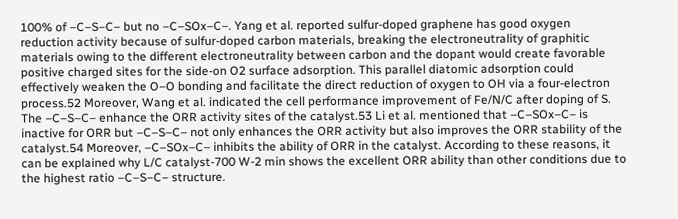100% of –C–S–C– but no –C–SOx–C–. Yang et al. reported sulfur-doped graphene has good oxygen reduction activity because of sulfur-doped carbon materials, breaking the electroneutrality of graphitic materials owing to the different electroneutrality between carbon and the dopant would create favorable positive charged sites for the side-on O2 surface adsorption. This parallel diatomic adsorption could effectively weaken the O–O bonding and facilitate the direct reduction of oxygen to OH via a four-electron process.52 Moreover, Wang et al. indicated the cell performance improvement of Fe/N/C after doping of S. The –C–S–C– enhance the ORR activity sites of the catalyst.53 Li et al. mentioned that –C–SOx–C– is inactive for ORR but –C–S–C– not only enhances the ORR activity but also improves the ORR stability of the catalyst.54 Moreover, –C–SOx–C– inhibits the ability of ORR in the catalyst. According to these reasons, it can be explained why L/C catalyst-700 W-2 min shows the excellent ORR ability than other conditions due to the highest ratio –C–S–C– structure.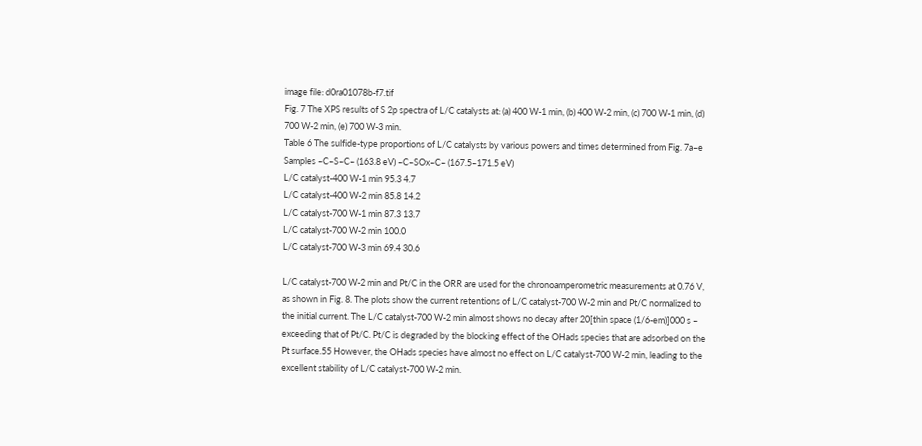image file: d0ra01078b-f7.tif
Fig. 7 The XPS results of S 2p spectra of L/C catalysts at: (a) 400 W-1 min, (b) 400 W-2 min, (c) 700 W-1 min, (d) 700 W-2 min, (e) 700 W-3 min.
Table 6 The sulfide-type proportions of L/C catalysts by various powers and times determined from Fig. 7a–e
Samples –C–S–C– (163.8 eV) –C–SOx–C– (167.5–171.5 eV)
L/C catalyst-400 W-1 min 95.3 4.7
L/C catalyst-400 W-2 min 85.8 14.2
L/C catalyst-700 W-1 min 87.3 13.7
L/C catalyst-700 W-2 min 100.0
L/C catalyst-700 W-3 min 69.4 30.6

L/C catalyst-700 W-2 min and Pt/C in the ORR are used for the chronoamperometric measurements at 0.76 V, as shown in Fig. 8. The plots show the current retentions of L/C catalyst-700 W-2 min and Pt/C normalized to the initial current. The L/C catalyst-700 W-2 min almost shows no decay after 20[thin space (1/6-em)]000 s – exceeding that of Pt/C. Pt/C is degraded by the blocking effect of the OHads species that are adsorbed on the Pt surface.55 However, the OHads species have almost no effect on L/C catalyst-700 W-2 min, leading to the excellent stability of L/C catalyst-700 W-2 min.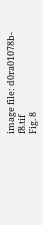image file: d0ra01078b-f8.tif
Fig. 8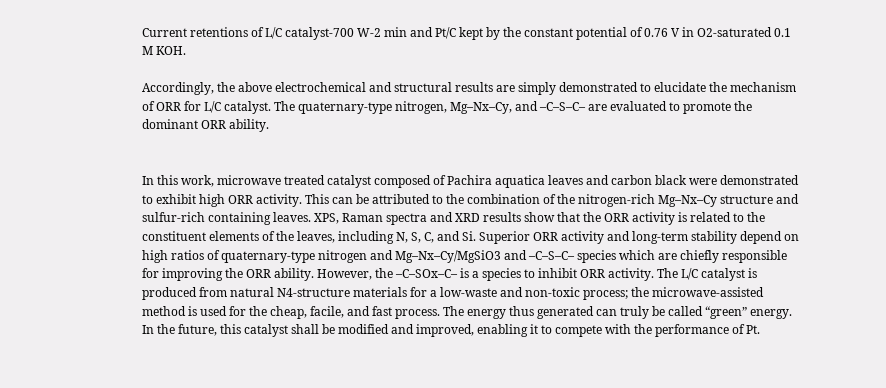Current retentions of L/C catalyst-700 W-2 min and Pt/C kept by the constant potential of 0.76 V in O2-saturated 0.1 M KOH.

Accordingly, the above electrochemical and structural results are simply demonstrated to elucidate the mechanism of ORR for L/C catalyst. The quaternary-type nitrogen, Mg–Nx–Cy, and –C–S–C– are evaluated to promote the dominant ORR ability.


In this work, microwave treated catalyst composed of Pachira aquatica leaves and carbon black were demonstrated to exhibit high ORR activity. This can be attributed to the combination of the nitrogen-rich Mg–Nx–Cy structure and sulfur-rich containing leaves. XPS, Raman spectra and XRD results show that the ORR activity is related to the constituent elements of the leaves, including N, S, C, and Si. Superior ORR activity and long-term stability depend on high ratios of quaternary-type nitrogen and Mg–Nx–Cy/MgSiO3 and –C–S–C– species which are chiefly responsible for improving the ORR ability. However, the –C–SOx–C– is a species to inhibit ORR activity. The L/C catalyst is produced from natural N4-structure materials for a low-waste and non-toxic process; the microwave-assisted method is used for the cheap, facile, and fast process. The energy thus generated can truly be called “green” energy. In the future, this catalyst shall be modified and improved, enabling it to compete with the performance of Pt.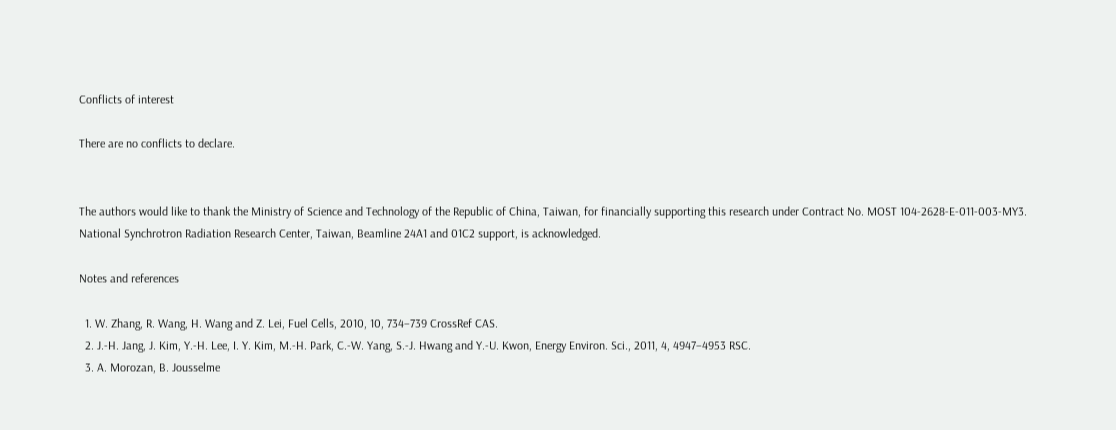Conflicts of interest

There are no conflicts to declare.


The authors would like to thank the Ministry of Science and Technology of the Republic of China, Taiwan, for financially supporting this research under Contract No. MOST 104-2628-E-011-003-MY3. National Synchrotron Radiation Research Center, Taiwan, Beamline 24A1 and 01C2 support, is acknowledged.

Notes and references

  1. W. Zhang, R. Wang, H. Wang and Z. Lei, Fuel Cells, 2010, 10, 734–739 CrossRef CAS.
  2. J.-H. Jang, J. Kim, Y.-H. Lee, I. Y. Kim, M.-H. Park, C.-W. Yang, S.-J. Hwang and Y.-U. Kwon, Energy Environ. Sci., 2011, 4, 4947–4953 RSC.
  3. A. Morozan, B. Jousselme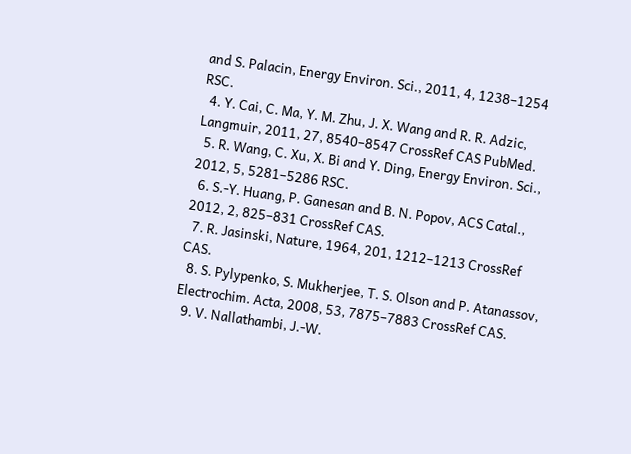and S. Palacin, Energy Environ. Sci., 2011, 4, 1238–1254 RSC.
  4. Y. Cai, C. Ma, Y. M. Zhu, J. X. Wang and R. R. Adzic, Langmuir, 2011, 27, 8540–8547 CrossRef CAS PubMed.
  5. R. Wang, C. Xu, X. Bi and Y. Ding, Energy Environ. Sci., 2012, 5, 5281–5286 RSC.
  6. S.-Y. Huang, P. Ganesan and B. N. Popov, ACS Catal., 2012, 2, 825–831 CrossRef CAS.
  7. R. Jasinski, Nature, 1964, 201, 1212–1213 CrossRef CAS.
  8. S. Pylypenko, S. Mukherjee, T. S. Olson and P. Atanassov, Electrochim. Acta, 2008, 53, 7875–7883 CrossRef CAS.
  9. V. Nallathambi, J.-W.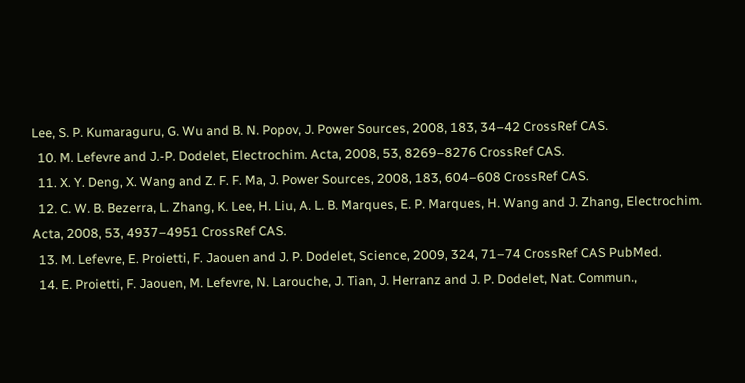Lee, S. P. Kumaraguru, G. Wu and B. N. Popov, J. Power Sources, 2008, 183, 34–42 CrossRef CAS.
  10. M. Lefevre and J.-P. Dodelet, Electrochim. Acta, 2008, 53, 8269–8276 CrossRef CAS.
  11. X. Y. Deng, X. Wang and Z. F. F. Ma, J. Power Sources, 2008, 183, 604–608 CrossRef CAS.
  12. C. W. B. Bezerra, L. Zhang, K. Lee, H. Liu, A. L. B. Marques, E. P. Marques, H. Wang and J. Zhang, Electrochim. Acta, 2008, 53, 4937–4951 CrossRef CAS.
  13. M. Lefevre, E. Proietti, F. Jaouen and J. P. Dodelet, Science, 2009, 324, 71–74 CrossRef CAS PubMed.
  14. E. Proietti, F. Jaouen, M. Lefevre, N. Larouche, J. Tian, J. Herranz and J. P. Dodelet, Nat. Commun.,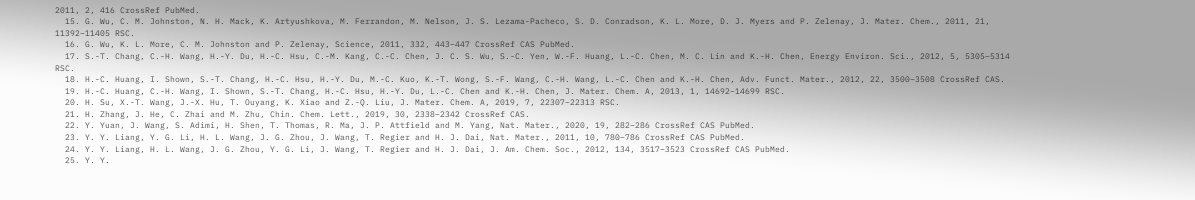2011, 2, 416 CrossRef PubMed.
  15. G. Wu, C. M. Johnston, N. H. Mack, K. Artyushkova, M. Ferrandon, M. Nelson, J. S. Lezama-Pacheco, S. D. Conradson, K. L. More, D. J. Myers and P. Zelenay, J. Mater. Chem., 2011, 21, 11392–11405 RSC.
  16. G. Wu, K. L. More, C. M. Johnston and P. Zelenay, Science, 2011, 332, 443–447 CrossRef CAS PubMed.
  17. S.-T. Chang, C.-H. Wang, H.-Y. Du, H.-C. Hsu, C.-M. Kang, C.-C. Chen, J. C. S. Wu, S.-C. Yen, W.-F. Huang, L.-C. Chen, M. C. Lin and K.-H. Chen, Energy Environ. Sci., 2012, 5, 5305–5314 RSC.
  18. H.-C. Huang, I. Shown, S.-T. Chang, H.-C. Hsu, H.-Y. Du, M.-C. Kuo, K.-T. Wong, S.-F. Wang, C.-H. Wang, L.-C. Chen and K.-H. Chen, Adv. Funct. Mater., 2012, 22, 3500–3508 CrossRef CAS.
  19. H.-C. Huang, C.-H. Wang, I. Shown, S.-T. Chang, H.-C. Hsu, H.-Y. Du, L.-C. Chen and K.-H. Chen, J. Mater. Chem. A, 2013, 1, 14692–14699 RSC.
  20. H. Su, X.-T. Wang, J.-X. Hu, T. Ouyang, K. Xiao and Z.-Q. Liu, J. Mater. Chem. A, 2019, 7, 22307–22313 RSC.
  21. H. Zhang, J. He, C. Zhai and M. Zhu, Chin. Chem. Lett., 2019, 30, 2338–2342 CrossRef CAS.
  22. Y. Yuan, J. Wang, S. Adimi, H. Shen, T. Thomas, R. Ma, J. P. Attfield and M. Yang, Nat. Mater., 2020, 19, 282–286 CrossRef CAS PubMed.
  23. Y. Y. Liang, Y. G. Li, H. L. Wang, J. G. Zhou, J. Wang, T. Regier and H. J. Dai, Nat. Mater., 2011, 10, 780–786 CrossRef CAS PubMed.
  24. Y. Y. Liang, H. L. Wang, J. G. Zhou, Y. G. Li, J. Wang, T. Regier and H. J. Dai, J. Am. Chem. Soc., 2012, 134, 3517–3523 CrossRef CAS PubMed.
  25. Y. Y.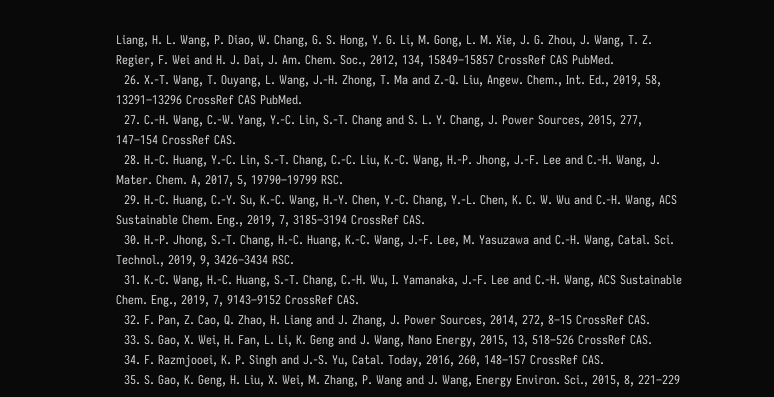Liang, H. L. Wang, P. Diao, W. Chang, G. S. Hong, Y. G. Li, M. Gong, L. M. Xie, J. G. Zhou, J. Wang, T. Z. Regier, F. Wei and H. J. Dai, J. Am. Chem. Soc., 2012, 134, 15849–15857 CrossRef CAS PubMed.
  26. X.-T. Wang, T. Ouyang, L. Wang, J.-H. Zhong, T. Ma and Z.-Q. Liu, Angew. Chem., Int. Ed., 2019, 58, 13291–13296 CrossRef CAS PubMed.
  27. C.-H. Wang, C.-W. Yang, Y.-C. Lin, S.-T. Chang and S. L. Y. Chang, J. Power Sources, 2015, 277, 147–154 CrossRef CAS.
  28. H.-C. Huang, Y.-C. Lin, S.-T. Chang, C.-C. Liu, K.-C. Wang, H.-P. Jhong, J.-F. Lee and C.-H. Wang, J. Mater. Chem. A, 2017, 5, 19790–19799 RSC.
  29. H.-C. Huang, C.-Y. Su, K.-C. Wang, H.-Y. Chen, Y.-C. Chang, Y.-L. Chen, K. C. W. Wu and C.-H. Wang, ACS Sustainable Chem. Eng., 2019, 7, 3185–3194 CrossRef CAS.
  30. H.-P. Jhong, S.-T. Chang, H.-C. Huang, K.-C. Wang, J.-F. Lee, M. Yasuzawa and C.-H. Wang, Catal. Sci. Technol., 2019, 9, 3426–3434 RSC.
  31. K.-C. Wang, H.-C. Huang, S.-T. Chang, C.-H. Wu, I. Yamanaka, J.-F. Lee and C.-H. Wang, ACS Sustainable Chem. Eng., 2019, 7, 9143–9152 CrossRef CAS.
  32. F. Pan, Z. Cao, Q. Zhao, H. Liang and J. Zhang, J. Power Sources, 2014, 272, 8–15 CrossRef CAS.
  33. S. Gao, X. Wei, H. Fan, L. Li, K. Geng and J. Wang, Nano Energy, 2015, 13, 518–526 CrossRef CAS.
  34. F. Razmjooei, K. P. Singh and J.-S. Yu, Catal. Today, 2016, 260, 148–157 CrossRef CAS.
  35. S. Gao, K. Geng, H. Liu, X. Wei, M. Zhang, P. Wang and J. Wang, Energy Environ. Sci., 2015, 8, 221–229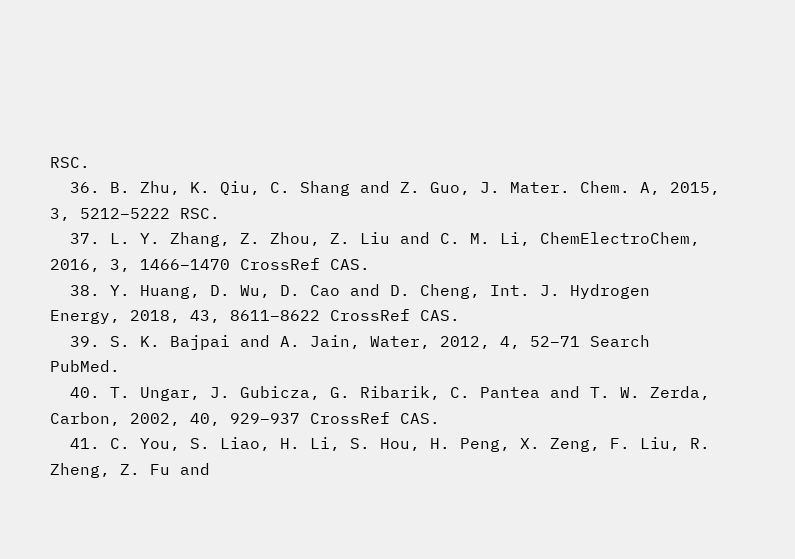RSC.
  36. B. Zhu, K. Qiu, C. Shang and Z. Guo, J. Mater. Chem. A, 2015, 3, 5212–5222 RSC.
  37. L. Y. Zhang, Z. Zhou, Z. Liu and C. M. Li, ChemElectroChem, 2016, 3, 1466–1470 CrossRef CAS.
  38. Y. Huang, D. Wu, D. Cao and D. Cheng, Int. J. Hydrogen Energy, 2018, 43, 8611–8622 CrossRef CAS.
  39. S. K. Bajpai and A. Jain, Water, 2012, 4, 52–71 Search PubMed.
  40. T. Ungar, J. Gubicza, G. Ribarik, C. Pantea and T. W. Zerda, Carbon, 2002, 40, 929–937 CrossRef CAS.
  41. C. You, S. Liao, H. Li, S. Hou, H. Peng, X. Zeng, F. Liu, R. Zheng, Z. Fu and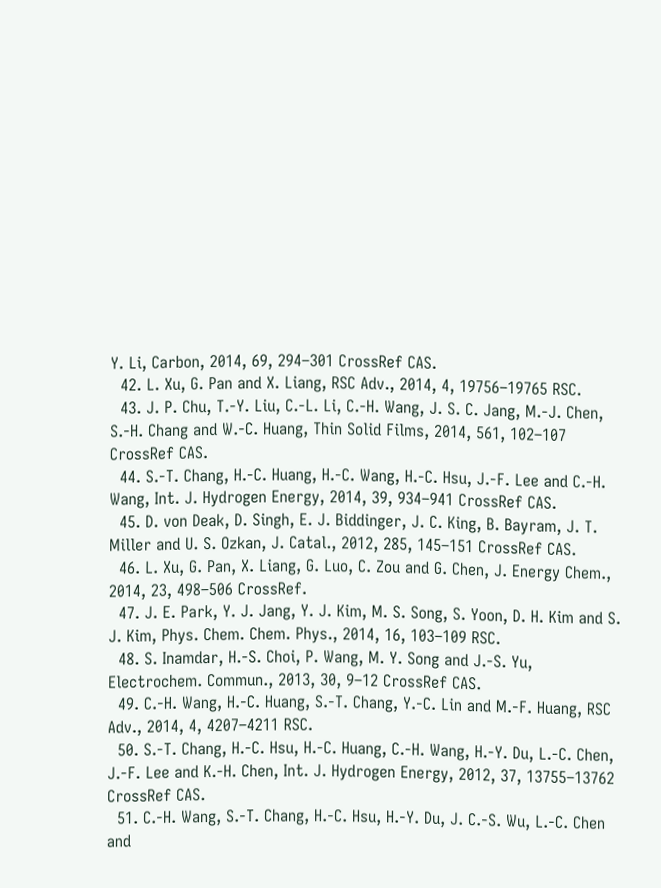Y. Li, Carbon, 2014, 69, 294–301 CrossRef CAS.
  42. L. Xu, G. Pan and X. Liang, RSC Adv., 2014, 4, 19756–19765 RSC.
  43. J. P. Chu, T.-Y. Liu, C.-L. Li, C.-H. Wang, J. S. C. Jang, M.-J. Chen, S.-H. Chang and W.-C. Huang, Thin Solid Films, 2014, 561, 102–107 CrossRef CAS.
  44. S.-T. Chang, H.-C. Huang, H.-C. Wang, H.-C. Hsu, J.-F. Lee and C.-H. Wang, Int. J. Hydrogen Energy, 2014, 39, 934–941 CrossRef CAS.
  45. D. von Deak, D. Singh, E. J. Biddinger, J. C. King, B. Bayram, J. T. Miller and U. S. Ozkan, J. Catal., 2012, 285, 145–151 CrossRef CAS.
  46. L. Xu, G. Pan, X. Liang, G. Luo, C. Zou and G. Chen, J. Energy Chem., 2014, 23, 498–506 CrossRef.
  47. J. E. Park, Y. J. Jang, Y. J. Kim, M. S. Song, S. Yoon, D. H. Kim and S. J. Kim, Phys. Chem. Chem. Phys., 2014, 16, 103–109 RSC.
  48. S. Inamdar, H.-S. Choi, P. Wang, M. Y. Song and J.-S. Yu, Electrochem. Commun., 2013, 30, 9–12 CrossRef CAS.
  49. C.-H. Wang, H.-C. Huang, S.-T. Chang, Y.-C. Lin and M.-F. Huang, RSC Adv., 2014, 4, 4207–4211 RSC.
  50. S.-T. Chang, H.-C. Hsu, H.-C. Huang, C.-H. Wang, H.-Y. Du, L.-C. Chen, J.-F. Lee and K.-H. Chen, Int. J. Hydrogen Energy, 2012, 37, 13755–13762 CrossRef CAS.
  51. C.-H. Wang, S.-T. Chang, H.-C. Hsu, H.-Y. Du, J. C.-S. Wu, L.-C. Chen and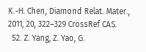K.-H. Chen, Diamond Relat. Mater., 2011, 20, 322–329 CrossRef CAS.
  52. Z. Yang, Z. Yao, G.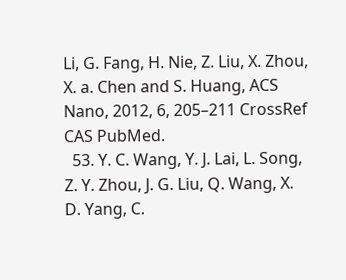Li, G. Fang, H. Nie, Z. Liu, X. Zhou, X. a. Chen and S. Huang, ACS Nano, 2012, 6, 205–211 CrossRef CAS PubMed.
  53. Y. C. Wang, Y. J. Lai, L. Song, Z. Y. Zhou, J. G. Liu, Q. Wang, X. D. Yang, C.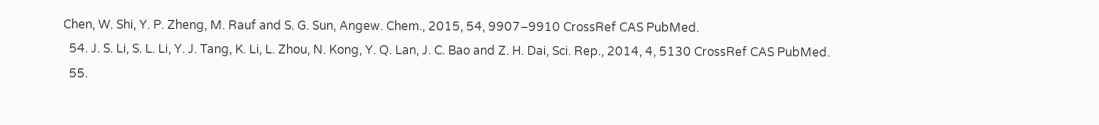Chen, W. Shi, Y. P. Zheng, M. Rauf and S. G. Sun, Angew. Chem., 2015, 54, 9907–9910 CrossRef CAS PubMed.
  54. J. S. Li, S. L. Li, Y. J. Tang, K. Li, L. Zhou, N. Kong, Y. Q. Lan, J. C. Bao and Z. H. Dai, Sci. Rep., 2014, 4, 5130 CrossRef CAS PubMed.
  55.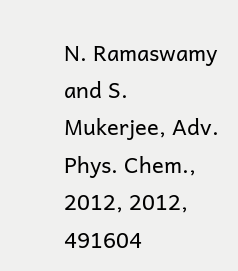N. Ramaswamy and S. Mukerjee, Adv. Phys. Chem., 2012, 2012, 491604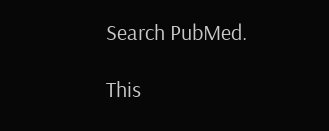Search PubMed.

This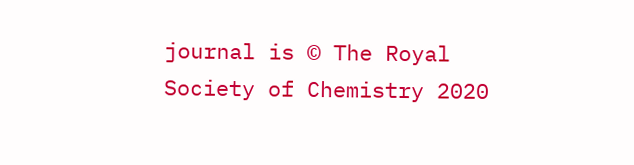journal is © The Royal Society of Chemistry 2020